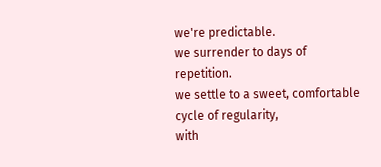we're predictable.
we surrender to days of repetition.
we settle to a sweet, comfortable cycle of regularity,
with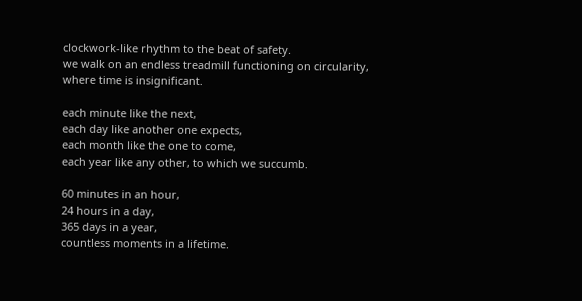clockwork-like rhythm to the beat of safety.
we walk on an endless treadmill functioning on circularity,
where time is insignificant.

each minute like the next,
each day like another one expects,
each month like the one to come,
each year like any other, to which we succumb.

60 minutes in an hour,
24 hours in a day,
365 days in a year,
countless moments in a lifetime.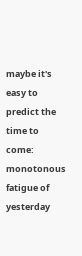maybe it's easy to predict the time to come:
monotonous fatigue of yesterday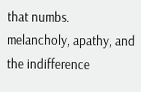that numbs.
melancholy, apathy, and the indifference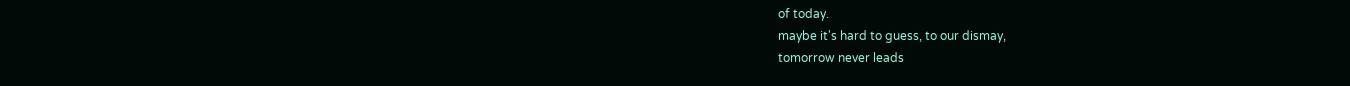of today.
maybe it's hard to guess, to our dismay,
tomorrow never leads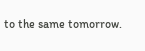to the same tomorrow.